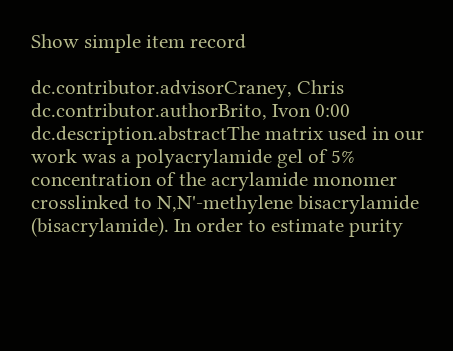Show simple item record

dc.contributor.advisorCraney, Chris
dc.contributor.authorBrito, Ivon 0:00
dc.description.abstractThe matrix used in our work was a polyacrylamide gel of 5% concentration of the acrylamide monomer crosslinked to N,N'-methylene bisacrylamide (bisacrylamide). In order to estimate purity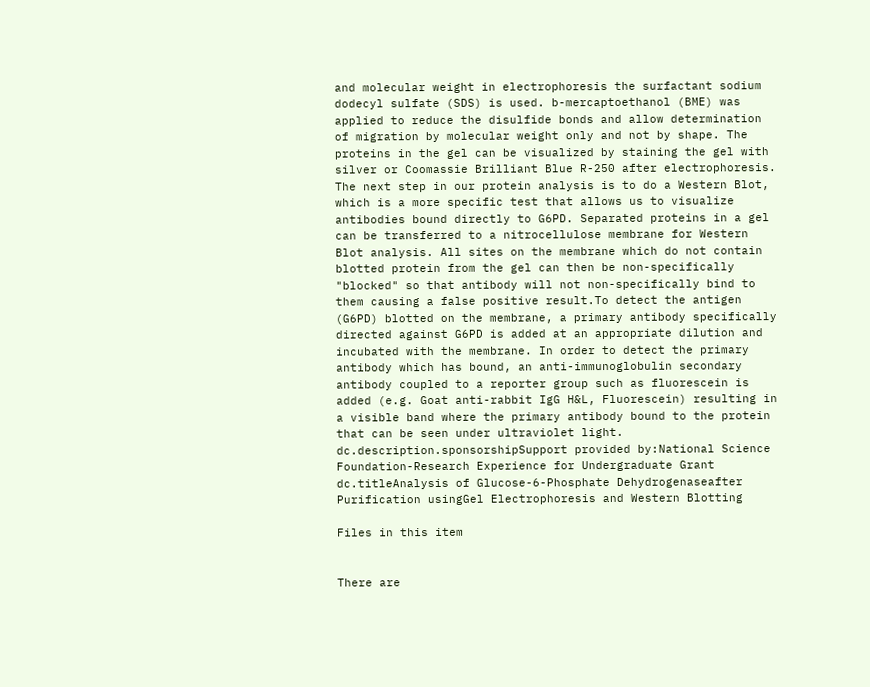and molecular weight in electrophoresis the surfactant sodium dodecyl sulfate (SDS) is used. b-mercaptoethanol (BME) was applied to reduce the disulfide bonds and allow determination of migration by molecular weight only and not by shape. The proteins in the gel can be visualized by staining the gel with silver or Coomassie Brilliant Blue R-250 after electrophoresis. The next step in our protein analysis is to do a Western Blot, which is a more specific test that allows us to visualize antibodies bound directly to G6PD. Separated proteins in a gel can be transferred to a nitrocellulose membrane for Western Blot analysis. All sites on the membrane which do not contain blotted protein from the gel can then be non-specifically "blocked" so that antibody will not non-specifically bind to them causing a false positive result.To detect the antigen (G6PD) blotted on the membrane, a primary antibody specifically directed against G6PD is added at an appropriate dilution and incubated with the membrane. In order to detect the primary antibody which has bound, an anti-immunoglobulin secondary antibody coupled to a reporter group such as fluorescein is added (e.g. Goat anti-rabbit IgG H&L, Fluorescein) resulting in a visible band where the primary antibody bound to the protein that can be seen under ultraviolet light.
dc.description.sponsorshipSupport provided by:National Science Foundation-Research Experience for Undergraduate Grant
dc.titleAnalysis of Glucose-6-Phosphate Dehydrogenaseafter Purification usingGel Electrophoresis and Western Blotting

Files in this item


There are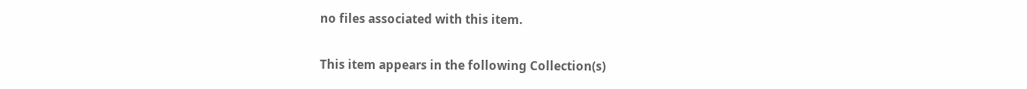no files associated with this item.

This item appears in the following Collection(s)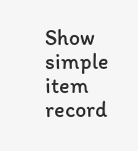Show simple item record